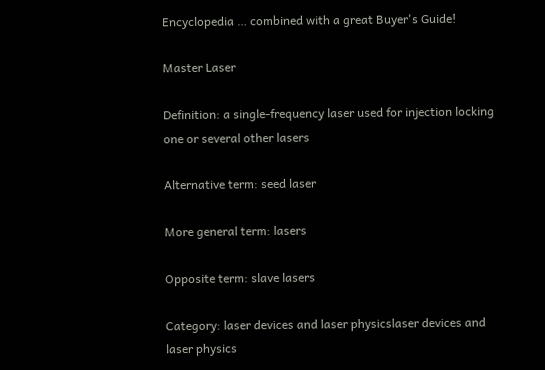Encyclopedia … combined with a great Buyer's Guide!

Master Laser

Definition: a single-frequency laser used for injection locking one or several other lasers

Alternative term: seed laser

More general term: lasers

Opposite term: slave lasers

Category: laser devices and laser physicslaser devices and laser physics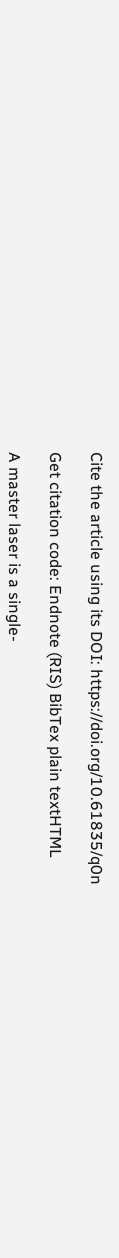Cite the article using its DOI: https://doi.org/10.61835/q0n

Get citation code: Endnote (RIS) BibTex plain textHTML

A master laser is a single-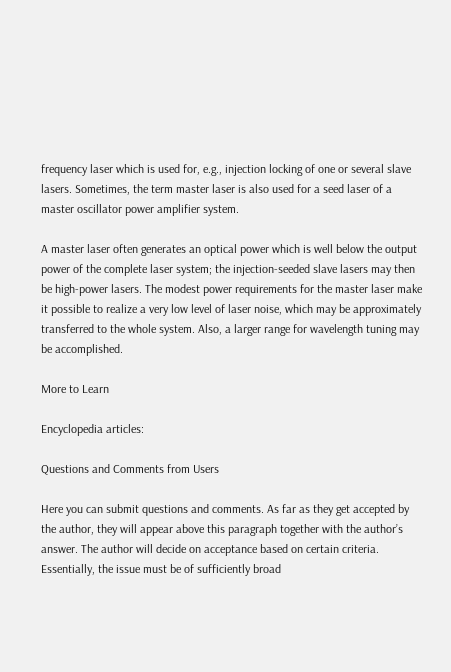frequency laser which is used for, e.g., injection locking of one or several slave lasers. Sometimes, the term master laser is also used for a seed laser of a master oscillator power amplifier system.

A master laser often generates an optical power which is well below the output power of the complete laser system; the injection-seeded slave lasers may then be high-power lasers. The modest power requirements for the master laser make it possible to realize a very low level of laser noise, which may be approximately transferred to the whole system. Also, a larger range for wavelength tuning may be accomplished.

More to Learn

Encyclopedia articles:

Questions and Comments from Users

Here you can submit questions and comments. As far as they get accepted by the author, they will appear above this paragraph together with the author’s answer. The author will decide on acceptance based on certain criteria. Essentially, the issue must be of sufficiently broad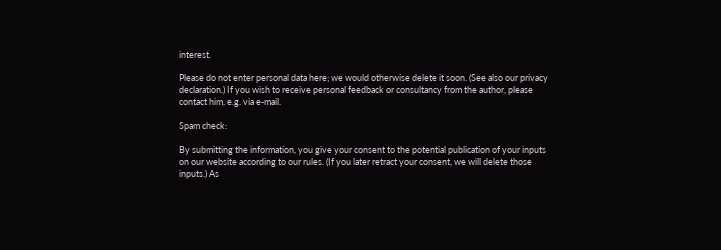interest.

Please do not enter personal data here; we would otherwise delete it soon. (See also our privacy declaration.) If you wish to receive personal feedback or consultancy from the author, please contact him, e.g. via e-mail.

Spam check:

By submitting the information, you give your consent to the potential publication of your inputs on our website according to our rules. (If you later retract your consent, we will delete those inputs.) As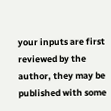your inputs are first reviewed by the author, they may be published with some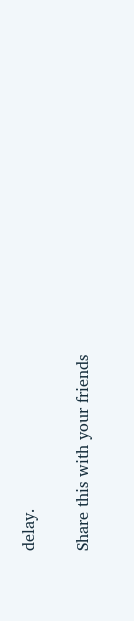delay.


Share this with your friends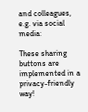and colleagues, e.g. via social media:

These sharing buttons are implemented in a privacy-friendly way!